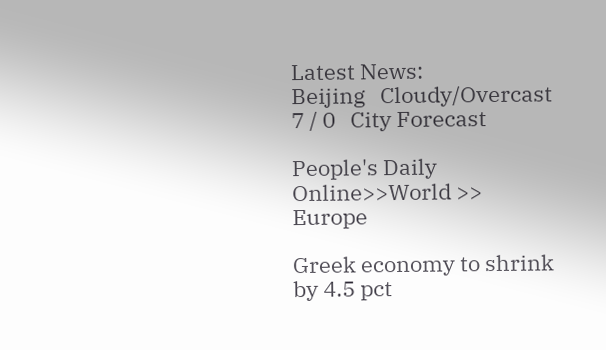Latest News:
Beijing   Cloudy/Overcast    7 / 0   City Forecast

People's Daily Online>>World >> Europe

Greek economy to shrink by 4.5 pct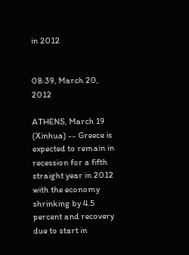in 2012


08:39, March 20, 2012

ATHENS, March 19 (Xinhua) -- Greece is expected to remain in recession for a fifth straight year in 2012 with the economy shrinking by 4.5 percent and recovery due to start in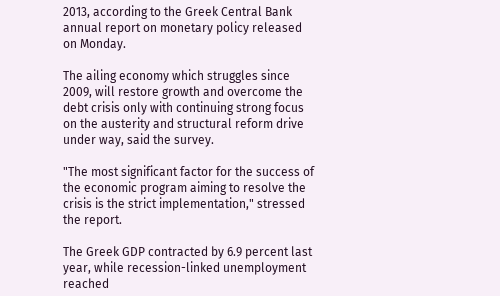2013, according to the Greek Central Bank annual report on monetary policy released on Monday.

The ailing economy which struggles since 2009, will restore growth and overcome the debt crisis only with continuing strong focus on the austerity and structural reform drive under way, said the survey.

"The most significant factor for the success of the economic program aiming to resolve the crisis is the strict implementation," stressed the report.

The Greek GDP contracted by 6.9 percent last year, while recession-linked unemployment reached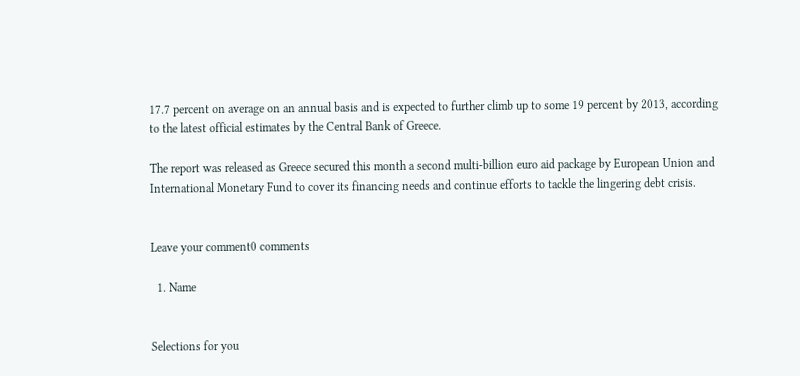17.7 percent on average on an annual basis and is expected to further climb up to some 19 percent by 2013, according to the latest official estimates by the Central Bank of Greece.

The report was released as Greece secured this month a second multi-billion euro aid package by European Union and International Monetary Fund to cover its financing needs and continue efforts to tackle the lingering debt crisis.


Leave your comment0 comments

  1. Name


Selections for you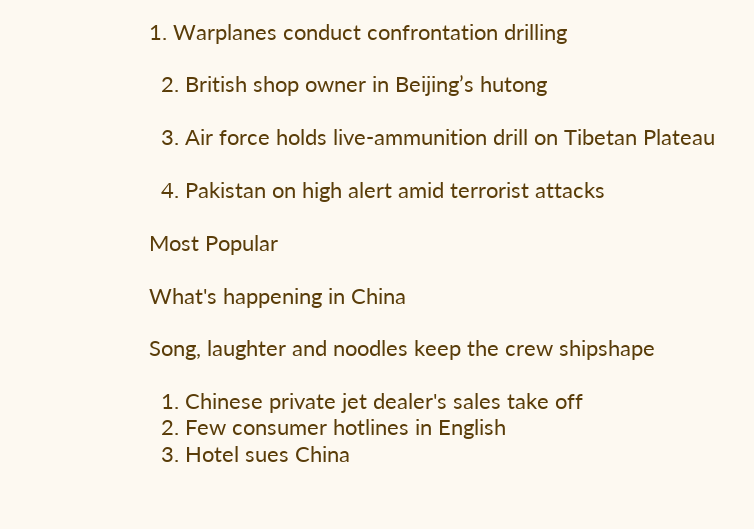1. Warplanes conduct confrontation drilling

  2. British shop owner in Beijing’s hutong

  3. Air force holds live-ammunition drill on Tibetan Plateau

  4. Pakistan on high alert amid terrorist attacks

Most Popular

What's happening in China

Song, laughter and noodles keep the crew shipshape

  1. Chinese private jet dealer's sales take off
  2. Few consumer hotlines in English
  3. Hotel sues China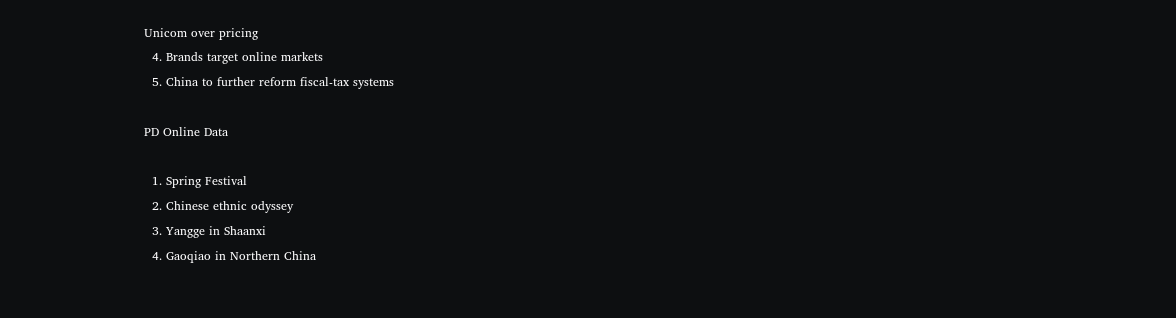Unicom over pricing
  4. Brands target online markets
  5. China to further reform fiscal-tax systems

PD Online Data

  1. Spring Festival
  2. Chinese ethnic odyssey
  3. Yangge in Shaanxi
  4. Gaoqiao in Northern China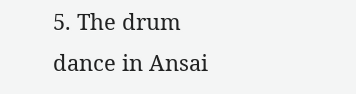5. The drum dance in Ansai